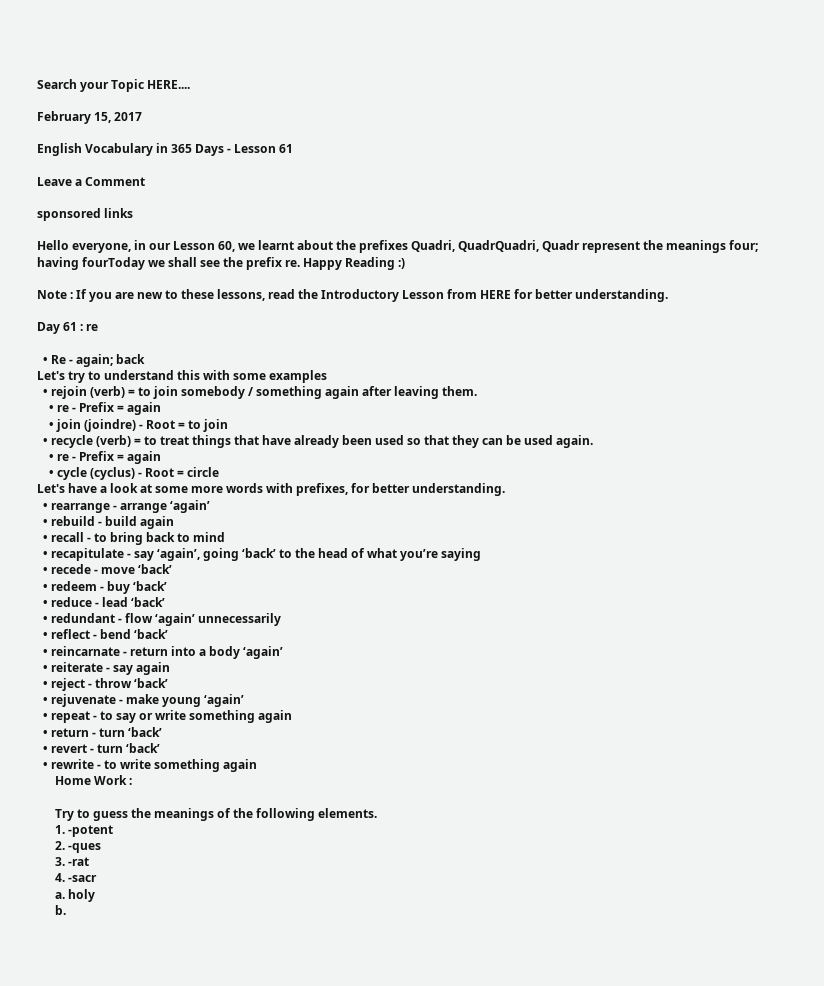Search your Topic HERE....

February 15, 2017

English Vocabulary in 365 Days - Lesson 61

Leave a Comment

sponsored links

Hello everyone, in our Lesson 60, we learnt about the prefixes Quadri, QuadrQuadri, Quadr represent the meanings four; having fourToday we shall see the prefix re. Happy Reading :)

Note : If you are new to these lessons, read the Introductory Lesson from HERE for better understanding.

Day 61 : re

  • Re - again; back
Let's try to understand this with some examples
  • rejoin (verb) = to join somebody / something again after leaving them.
    • re - Prefix = again
    • join (joindre) - Root = to join
  • recycle (verb) = to treat things that have already been used so that they can be used again.
    • re - Prefix = again
    • cycle (cyclus) - Root = circle
Let's have a look at some more words with prefixes, for better understanding.
  • rearrange - arrange ‘again’
  • rebuild - build again
  • recall - to bring back to mind
  • recapitulate - say ‘again’, going ‘back’ to the head of what you’re saying
  • recede - move ‘back’
  • redeem - buy ‘back’
  • reduce - lead ‘back’
  • redundant - flow ‘again’ unnecessarily
  • reflect - bend ‘back’
  • reincarnate - return into a body ‘again’
  • reiterate - say again
  • reject - throw ‘back’
  • rejuvenate - make young ‘again’
  • repeat - to say or write something again
  • return - turn ‘back’
  • revert - turn ‘back’
  • rewrite - to write something again
      Home Work :

      Try to guess the meanings of the following elements.
      1. -potent
      2. -ques
      3. -rat
      4. -sacr
      a. holy
      b.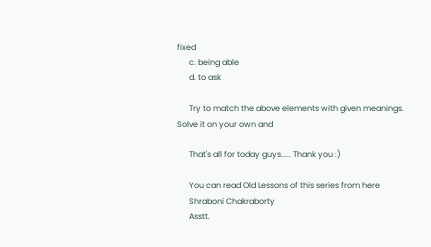fixed
      c. being able
      d. to ask

      Try to match the above elements with given meanings.  Solve it on your own and

      That's all for today guys..... Thank you :)

      You can read Old Lessons of this series from here
      Shraboni Chakraborty
      Asstt.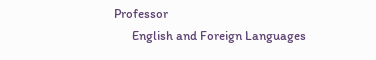Professor
      English and Foreign Languages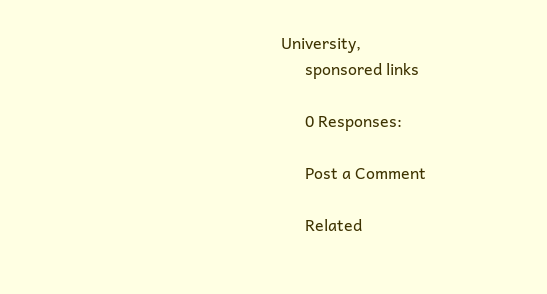University,
      sponsored links

      0 Responses:

      Post a Comment

      Related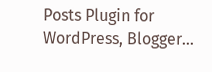Posts Plugin for WordPress, Blogger...